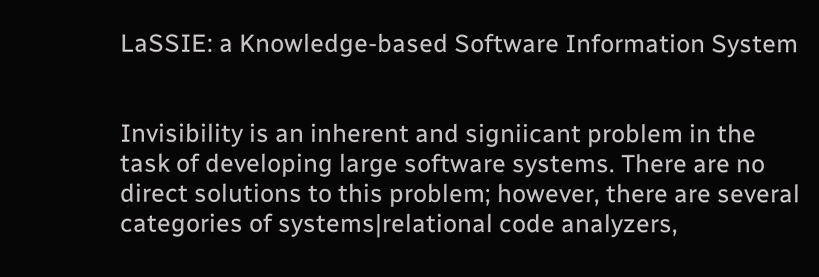LaSSIE: a Knowledge-based Software Information System


Invisibility is an inherent and signiicant problem in the task of developing large software systems. There are no direct solutions to this problem; however, there are several categories of systems|relational code analyzers,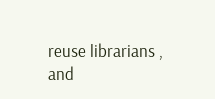reuse librarians , and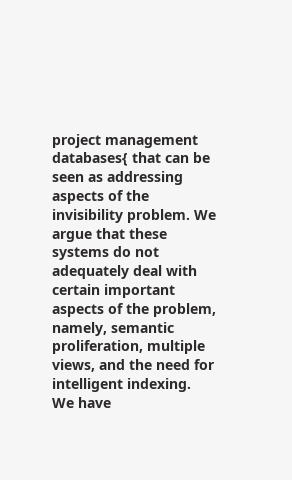project management databases{ that can be seen as addressing aspects of the invisibility problem. We argue that these systems do not adequately deal with certain important aspects of the problem, namely, semantic proliferation, multiple views, and the need for intelligent indexing. We have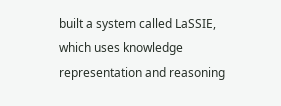built a system called LaSSIE, which uses knowledge representation and reasoning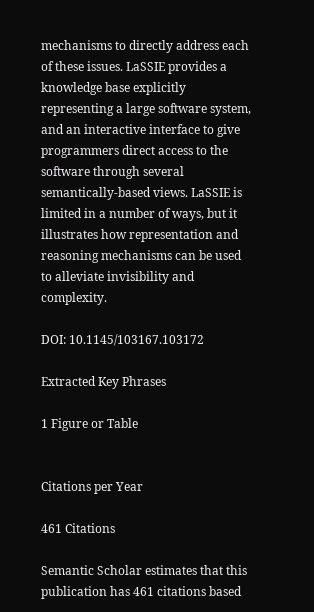mechanisms to directly address each of these issues. LaSSIE provides a knowledge base explicitly representing a large software system, and an interactive interface to give programmers direct access to the software through several semantically-based views. LaSSIE is limited in a number of ways, but it illustrates how representation and reasoning mechanisms can be used to alleviate invisibility and complexity.

DOI: 10.1145/103167.103172

Extracted Key Phrases

1 Figure or Table


Citations per Year

461 Citations

Semantic Scholar estimates that this publication has 461 citations based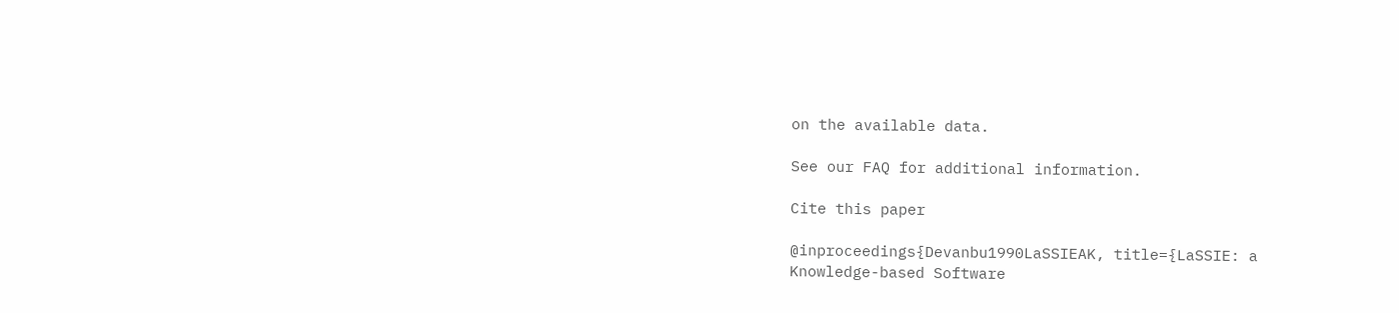on the available data.

See our FAQ for additional information.

Cite this paper

@inproceedings{Devanbu1990LaSSIEAK, title={LaSSIE: a Knowledge-based Software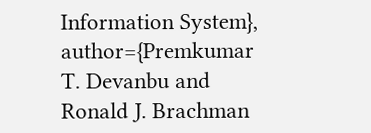Information System}, author={Premkumar T. Devanbu and Ronald J. Brachman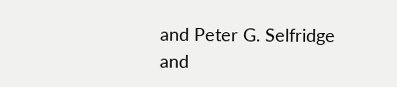and Peter G. Selfridge and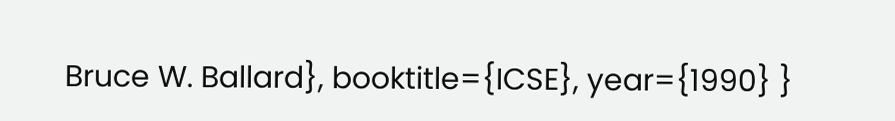Bruce W. Ballard}, booktitle={ICSE}, year={1990} }